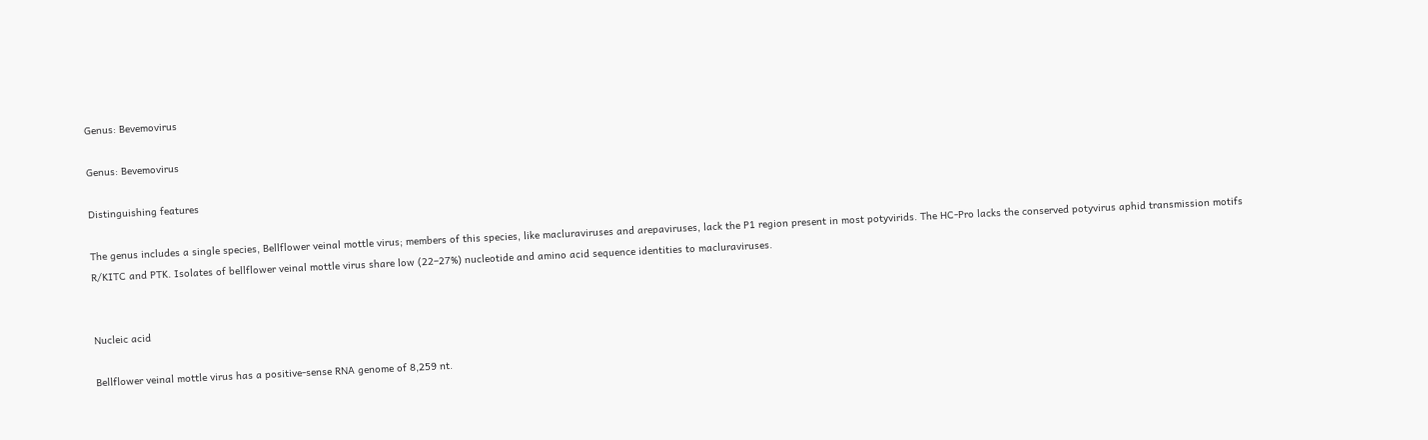Genus: Bevemovirus

Genus: Bevemovirus

Distinguishing features

The genus includes a single species, Bellflower veinal mottle virus; members of this species, like macluraviruses and arepaviruses, lack the P1 region present in most potyvirids. The HC-Pro lacks the conserved potyvirus aphid transmission motifs R/KITC and PTK. Isolates of bellflower veinal mottle virus share low (22–27%) nucleotide and amino acid sequence identities to macluraviruses.


Nucleic acid

Bellflower veinal mottle virus has a positive-sense RNA genome of 8,259 nt.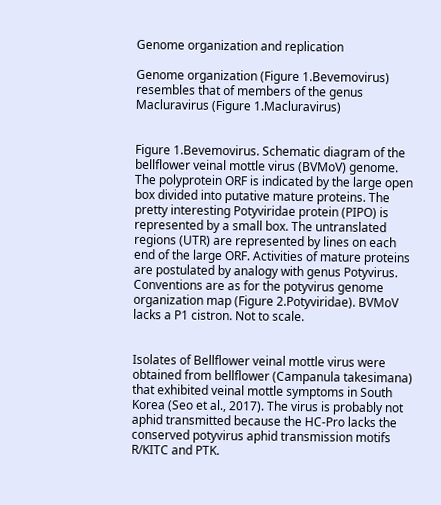Genome organization and replication

Genome organization (Figure 1.Bevemovirus) resembles that of members of the genus Macluravirus (Figure 1.Macluravirus)


Figure 1.Bevemovirus. Schematic diagram of the bellflower veinal mottle virus (BVMoV) genome. The polyprotein ORF is indicated by the large open box divided into putative mature proteins. The pretty interesting Potyviridae protein (PIPO) is represented by a small box. The untranslated regions (UTR) are represented by lines on each end of the large ORF. Activities of mature proteins are postulated by analogy with genus Potyvirus. Conventions are as for the potyvirus genome organization map (Figure 2.Potyviridae). BVMoV lacks a P1 cistron. Not to scale.


Isolates of Bellflower veinal mottle virus were obtained from bellflower (Campanula takesimana) that exhibited veinal mottle symptoms in South Korea (Seo et al., 2017). The virus is probably not aphid transmitted because the HC-Pro lacks the conserved potyvirus aphid transmission motifs R/KITC and PTK.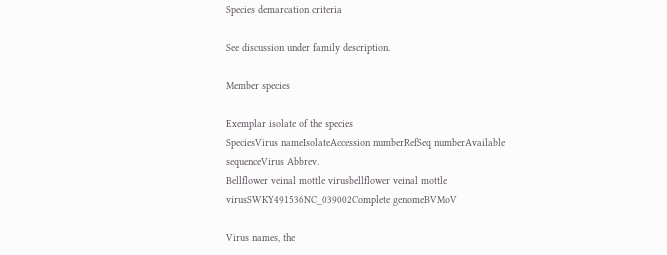Species demarcation criteria

See discussion under family description.

Member species

Exemplar isolate of the species
SpeciesVirus nameIsolateAccession numberRefSeq numberAvailable sequenceVirus Abbrev.
Bellflower veinal mottle virusbellflower veinal mottle virusSWKY491536NC_039002Complete genomeBVMoV

Virus names, the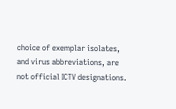choice of exemplar isolates, and virus abbreviations, are not official ICTV designations.